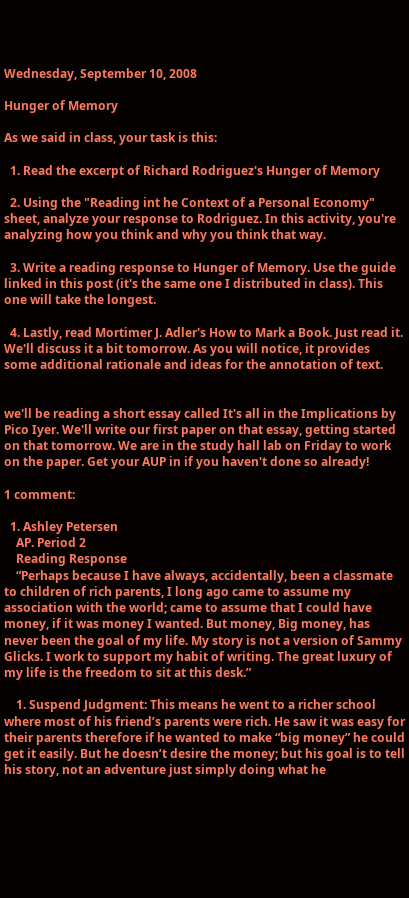Wednesday, September 10, 2008

Hunger of Memory

As we said in class, your task is this:

  1. Read the excerpt of Richard Rodriguez's Hunger of Memory

  2. Using the "Reading int he Context of a Personal Economy" sheet, analyze your response to Rodriguez. In this activity, you're analyzing how you think and why you think that way.

  3. Write a reading response to Hunger of Memory. Use the guide linked in this post (it's the same one I distributed in class). This one will take the longest.

  4. Lastly, read Mortimer J. Adler's How to Mark a Book. Just read it. We'll discuss it a bit tomorrow. As you will notice, it provides some additional rationale and ideas for the annotation of text.


we'll be reading a short essay called It's all in the Implications by Pico Iyer. We'll write our first paper on that essay, getting started on that tomorrow. We are in the study hall lab on Friday to work on the paper. Get your AUP in if you haven't done so already!

1 comment:

  1. Ashley Petersen
    AP. Period 2
    Reading Response
    “Perhaps because I have always, accidentally, been a classmate to children of rich parents, I long ago came to assume my association with the world; came to assume that I could have money, if it was money I wanted. But money, Big money, has never been the goal of my life. My story is not a version of Sammy Glicks. I work to support my habit of writing. The great luxury of my life is the freedom to sit at this desk.”

    1. Suspend Judgment: This means he went to a richer school where most of his friend’s parents were rich. He saw it was easy for their parents therefore if he wanted to make “big money” he could get it easily. But he doesn’t desire the money; but his goal is to tell his story, not an adventure just simply doing what he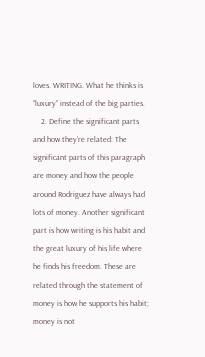loves. WRITING. What he thinks is “luxury” instead of the big parties.
    2. Define the significant parts and how they’re related: The significant parts of this paragraph are money and how the people around Rodriguez have always had lots of money. Another significant part is how writing is his habit and the great luxury of his life where he finds his freedom. These are related through the statement of money is how he supports his habit; money is not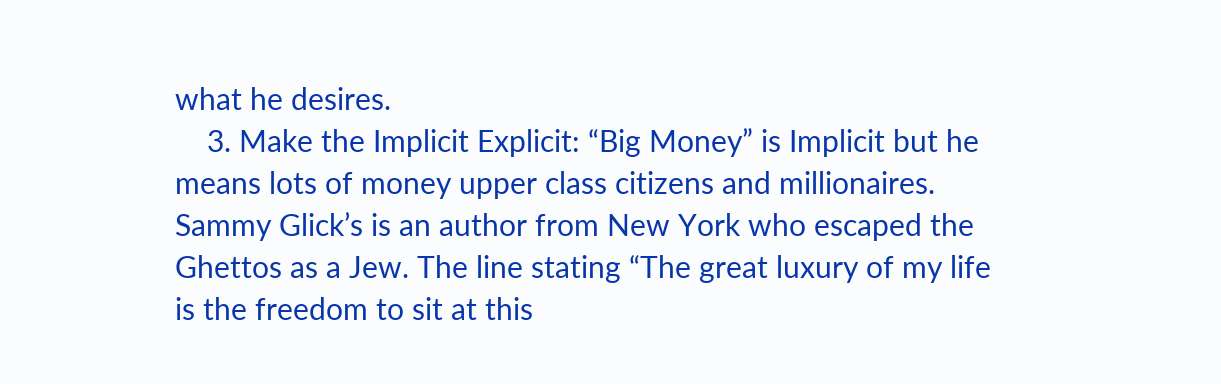what he desires.
    3. Make the Implicit Explicit: “Big Money” is Implicit but he means lots of money upper class citizens and millionaires. Sammy Glick’s is an author from New York who escaped the Ghettos as a Jew. The line stating “The great luxury of my life is the freedom to sit at this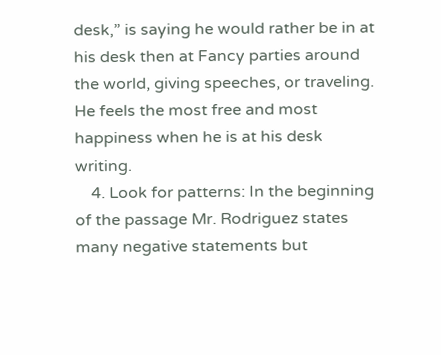desk,” is saying he would rather be in at his desk then at Fancy parties around the world, giving speeches, or traveling. He feels the most free and most happiness when he is at his desk writing.
    4. Look for patterns: In the beginning of the passage Mr. Rodriguez states many negative statements but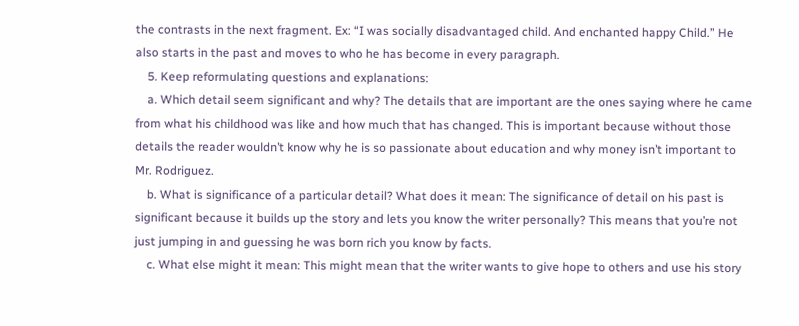the contrasts in the next fragment. Ex: “I was socially disadvantaged child. And enchanted happy Child.” He also starts in the past and moves to who he has become in every paragraph.
    5. Keep reformulating questions and explanations:
    a. Which detail seem significant and why? The details that are important are the ones saying where he came from what his childhood was like and how much that has changed. This is important because without those details the reader wouldn’t know why he is so passionate about education and why money isn’t important to Mr. Rodriguez.
    b. What is significance of a particular detail? What does it mean: The significance of detail on his past is significant because it builds up the story and lets you know the writer personally? This means that you’re not just jumping in and guessing he was born rich you know by facts.
    c. What else might it mean: This might mean that the writer wants to give hope to others and use his story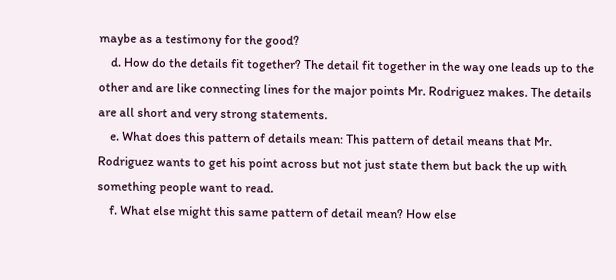maybe as a testimony for the good?
    d. How do the details fit together? The detail fit together in the way one leads up to the other and are like connecting lines for the major points Mr. Rodriguez makes. The details are all short and very strong statements.
    e. What does this pattern of details mean: This pattern of detail means that Mr. Rodriguez wants to get his point across but not just state them but back the up with something people want to read.
    f. What else might this same pattern of detail mean? How else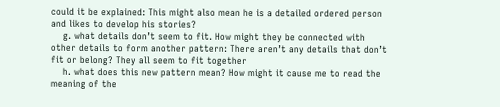could it be explained: This might also mean he is a detailed ordered person and likes to develop his stories?
    g. what details don’t seem to fit. How might they be connected with other details to form another pattern: There aren’t any details that don’t fit or belong? They all seem to fit together
    h. what does this new pattern mean? How might it cause me to read the meaning of the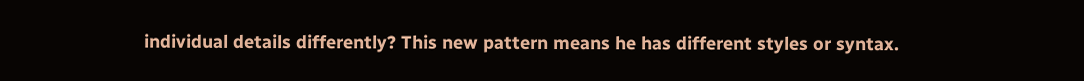individual details differently? This new pattern means he has different styles or syntax.